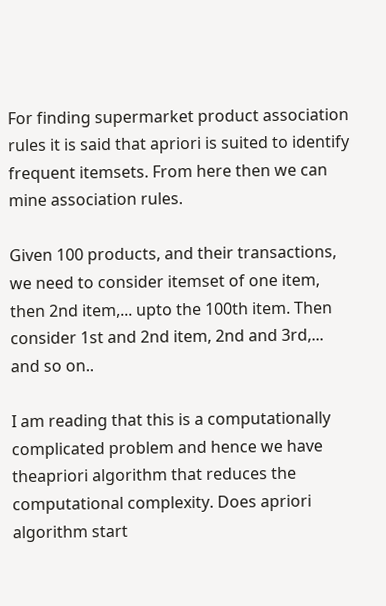For finding supermarket product association rules it is said that apriori is suited to identify frequent itemsets. From here then we can mine association rules.

Given 100 products, and their transactions, we need to consider itemset of one item, then 2nd item,... upto the 100th item. Then consider 1st and 2nd item, 2nd and 3rd,... and so on..

I am reading that this is a computationally complicated problem and hence we have theapriori algorithm that reduces the computational complexity. Does apriori algorithm start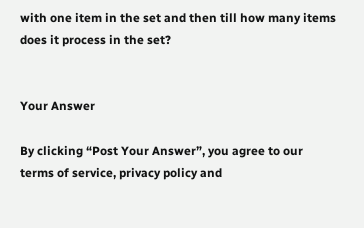with one item in the set and then till how many items does it process in the set?


Your Answer

By clicking “Post Your Answer”, you agree to our terms of service, privacy policy and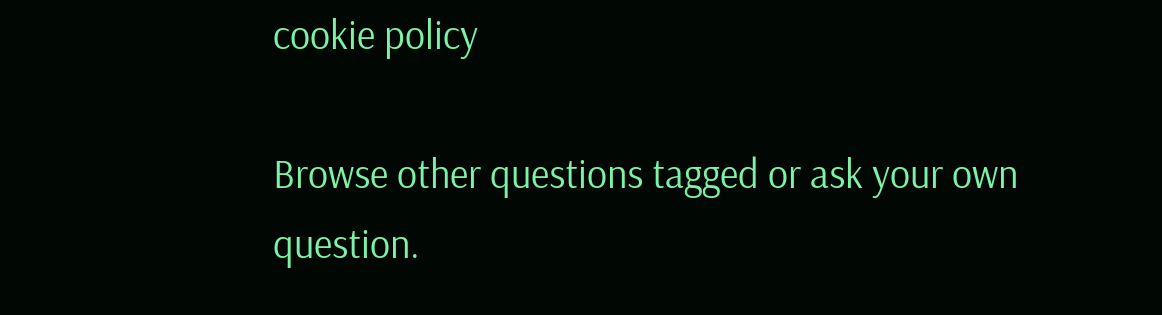cookie policy

Browse other questions tagged or ask your own question.